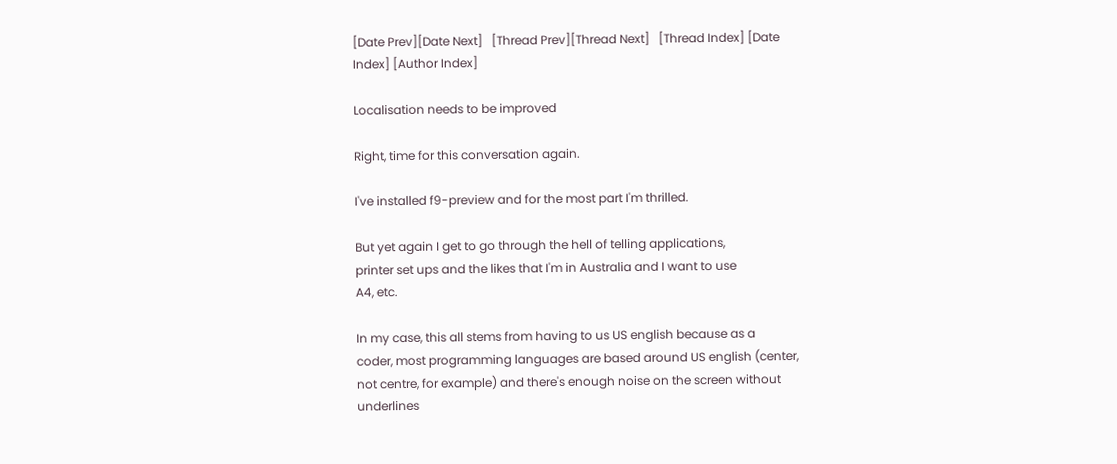[Date Prev][Date Next]   [Thread Prev][Thread Next]   [Thread Index] [Date Index] [Author Index]

Localisation needs to be improved

Right, time for this conversation again.

I've installed f9-preview and for the most part I'm thrilled.

But yet again I get to go through the hell of telling applications,
printer set ups and the likes that I'm in Australia and I want to use
A4, etc.

In my case, this all stems from having to us US english because as a
coder, most programming languages are based around US english (center,
not centre, for example) and there's enough noise on the screen without
underlines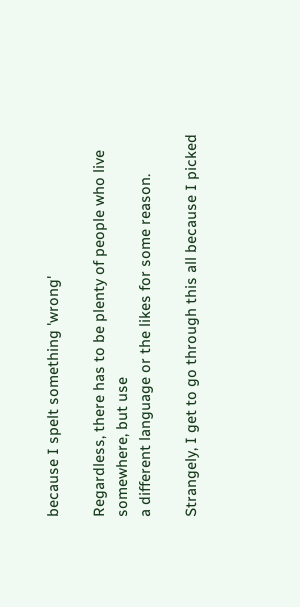because I spelt something 'wrong'

Regardless, there has to be plenty of people who live somewhere, but use
a different language or the likes for some reason.

Strangely, I get to go through this all because I picked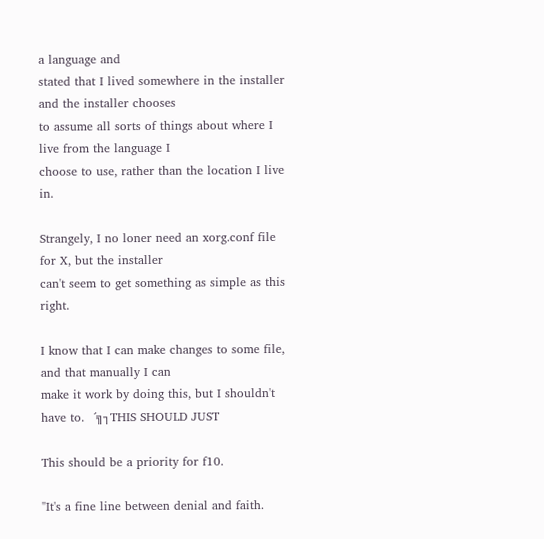a language and
stated that I lived somewhere in the installer and the installer chooses
to assume all sorts of things about where I live from the language I
choose to use, rather than the location I live in.

Strangely, I no loner need an xorg.conf file for X, but the installer
can't seem to get something as simple as this right.

I know that I can make changes to some file, and that manually I can
make it work by doing this, but I shouldn't have to.  ´╗┐THIS SHOULD JUST

This should be a priority for f10.

"It's a fine line between denial and faith.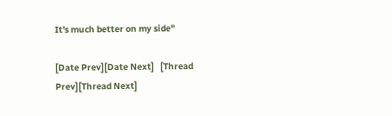It's much better on my side"

[Date Prev][Date Next]   [Thread Prev][Thread Next]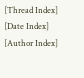[Thread Index] [Date Index] [Author Index]